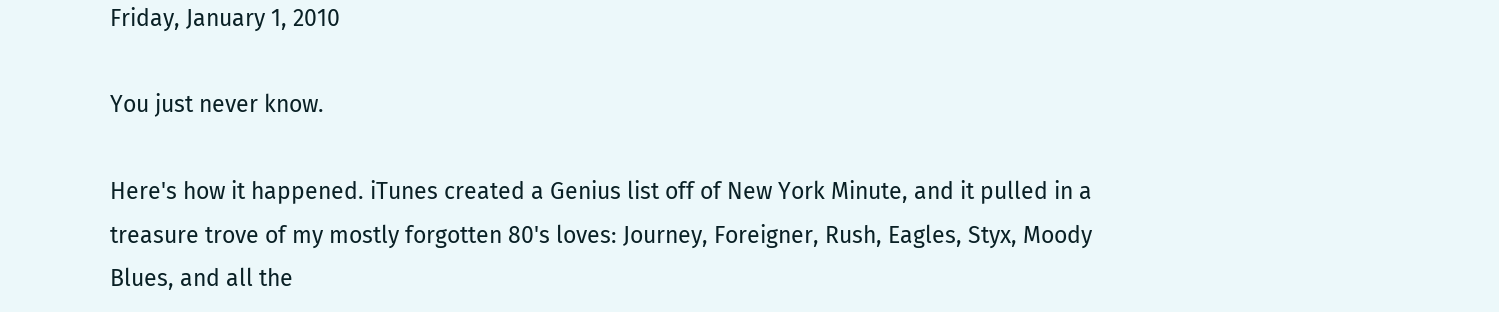Friday, January 1, 2010

You just never know.

Here's how it happened. iTunes created a Genius list off of New York Minute, and it pulled in a treasure trove of my mostly forgotten 80's loves: Journey, Foreigner, Rush, Eagles, Styx, Moody Blues, and all the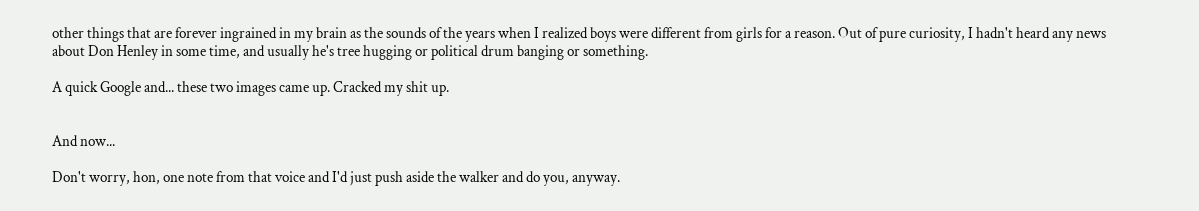other things that are forever ingrained in my brain as the sounds of the years when I realized boys were different from girls for a reason. Out of pure curiosity, I hadn't heard any news about Don Henley in some time, and usually he's tree hugging or political drum banging or something.

A quick Google and... these two images came up. Cracked my shit up.


And now...

Don't worry, hon, one note from that voice and I'd just push aside the walker and do you, anyway.